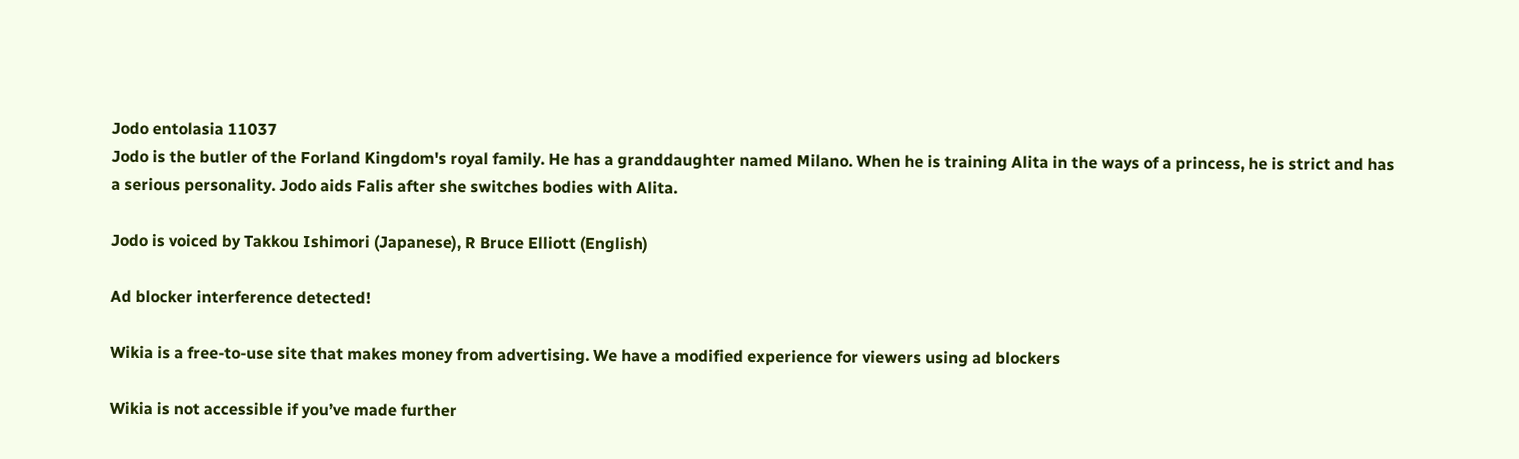Jodo entolasia 11037
Jodo is the butler of the Forland Kingdom's royal family. He has a granddaughter named Milano. When he is training Alita in the ways of a princess, he is strict and has a serious personality. Jodo aids Falis after she switches bodies with Alita.

Jodo is voiced by Takkou Ishimori (Japanese), R Bruce Elliott (English)

Ad blocker interference detected!

Wikia is a free-to-use site that makes money from advertising. We have a modified experience for viewers using ad blockers

Wikia is not accessible if you’ve made further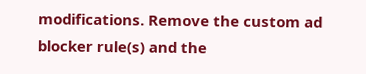modifications. Remove the custom ad blocker rule(s) and the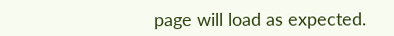page will load as expected.